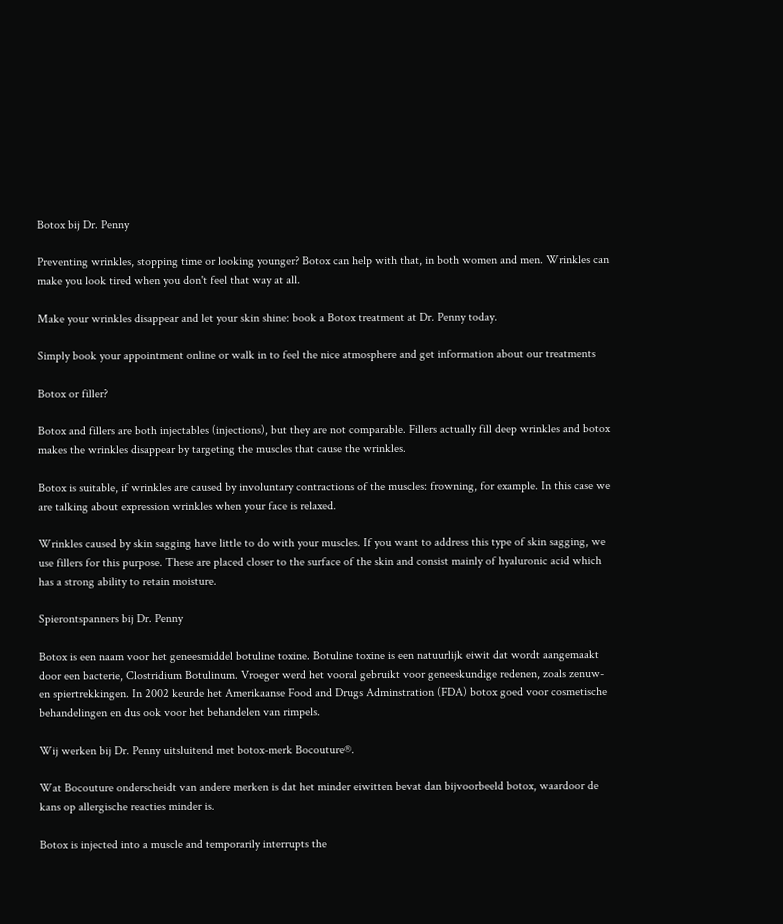Botox bij Dr. Penny

Preventing wrinkles, stopping time or looking younger? Botox can help with that, in both women and men. Wrinkles can make you look tired when you don't feel that way at all.

Make your wrinkles disappear and let your skin shine: book a Botox treatment at Dr. Penny today.

Simply book your appointment online or walk in to feel the nice atmosphere and get information about our treatments

Botox or filler?

Botox and fillers are both injectables (injections), but they are not comparable. Fillers actually fill deep wrinkles and botox makes the wrinkles disappear by targeting the muscles that cause the wrinkles.

Botox is suitable, if wrinkles are caused by involuntary contractions of the muscles: frowning, for example. In this case we are talking about expression wrinkles when your face is relaxed.

Wrinkles caused by skin sagging have little to do with your muscles. If you want to address this type of skin sagging, we use fillers for this purpose. These are placed closer to the surface of the skin and consist mainly of hyaluronic acid which has a strong ability to retain moisture.

Spierontspanners bij Dr. Penny

Botox is een naam voor het geneesmiddel botuline toxine. Botuline toxine is een natuurlijk eiwit dat wordt aangemaakt door een bacterie, Clostridium Botulinum. Vroeger werd het vooral gebruikt voor geneeskundige redenen, zoals zenuw- en spiertrekkingen. In 2002 keurde het Amerikaanse Food and Drugs Adminstration (FDA) botox goed voor cosmetische behandelingen en dus ook voor het behandelen van rimpels.

Wij werken bij Dr. Penny uitsluitend met botox-merk Bocouture®.

Wat Bocouture onderscheidt van andere merken is dat het minder eiwitten bevat dan bijvoorbeeld botox, waardoor de kans op allergische reacties minder is.

Botox is injected into a muscle and temporarily interrupts the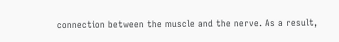connection between the muscle and the nerve. As a result,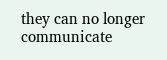they can no longer communicate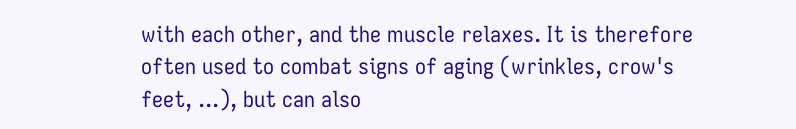with each other, and the muscle relaxes. It is therefore often used to combat signs of aging (wrinkles, crow's feet, ...), but can also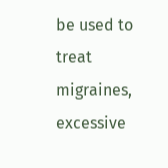be used to treat migraines, excessive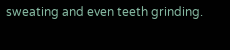sweating and even teeth grinding.